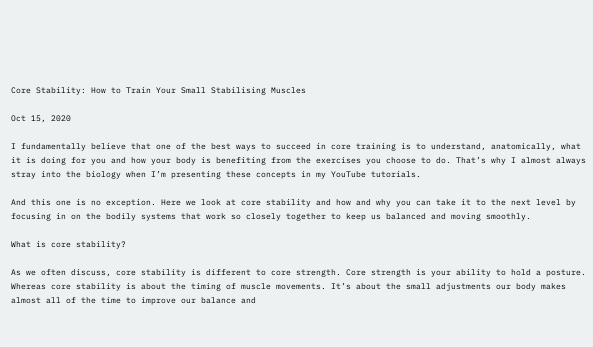Core Stability: How to Train Your Small Stabilising Muscles

Oct 15, 2020

I fundamentally believe that one of the best ways to succeed in core training is to understand, anatomically, what it is doing for you and how your body is benefiting from the exercises you choose to do. That’s why I almost always stray into the biology when I’m presenting these concepts in my YouTube tutorials.

And this one is no exception. Here we look at core stability and how and why you can take it to the next level by focusing in on the bodily systems that work so closely together to keep us balanced and moving smoothly.

What is core stability?

As we often discuss, core stability is different to core strength. Core strength is your ability to hold a posture. Whereas core stability is about the timing of muscle movements. It’s about the small adjustments our body makes almost all of the time to improve our balance and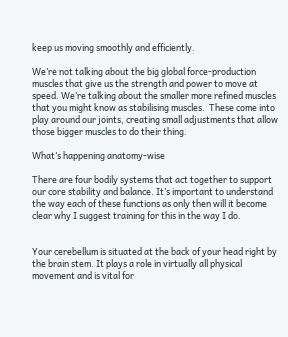keep us moving smoothly and efficiently.

We’re not talking about the big global force-production muscles that give us the strength and power to move at speed. We’re talking about the smaller more refined muscles that you might know as stabilising muscles.  These come into play around our joints, creating small adjustments that allow those bigger muscles to do their thing.

What’s happening anatomy-wise

There are four bodily systems that act together to support our core stability and balance. It’s important to understand the way each of these functions as only then will it become clear why I suggest training for this in the way I do.


Your cerebellum is situated at the back of your head right by the brain stem. It plays a role in virtually all physical movement and is vital for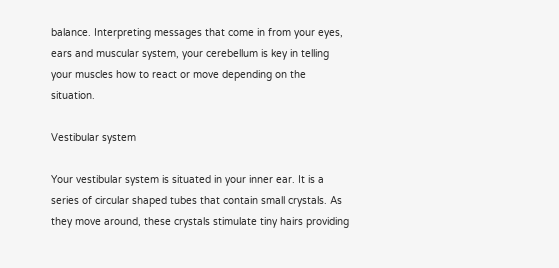balance. Interpreting messages that come in from your eyes, ears and muscular system, your cerebellum is key in telling your muscles how to react or move depending on the situation.

Vestibular system

Your vestibular system is situated in your inner ear. It is a series of circular shaped tubes that contain small crystals. As they move around, these crystals stimulate tiny hairs providing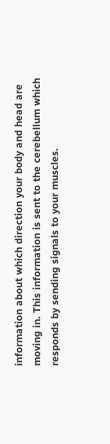information about which direction your body and head are moving in. This information is sent to the cerebellum which responds by sending signals to your muscles.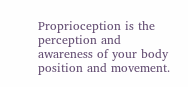Proprioception is the perception and awareness of your body position and movement.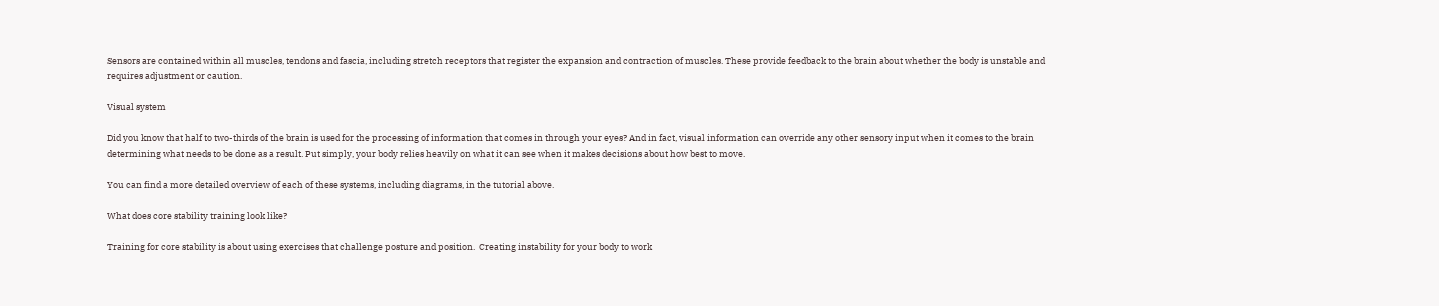Sensors are contained within all muscles, tendons and fascia, including stretch receptors that register the expansion and contraction of muscles. These provide feedback to the brain about whether the body is unstable and requires adjustment or caution.

Visual system

Did you know that half to two-thirds of the brain is used for the processing of information that comes in through your eyes? And in fact, visual information can override any other sensory input when it comes to the brain determining what needs to be done as a result. Put simply, your body relies heavily on what it can see when it makes decisions about how best to move.

You can find a more detailed overview of each of these systems, including diagrams, in the tutorial above.

What does core stability training look like?

Training for core stability is about using exercises that challenge posture and position.  Creating instability for your body to work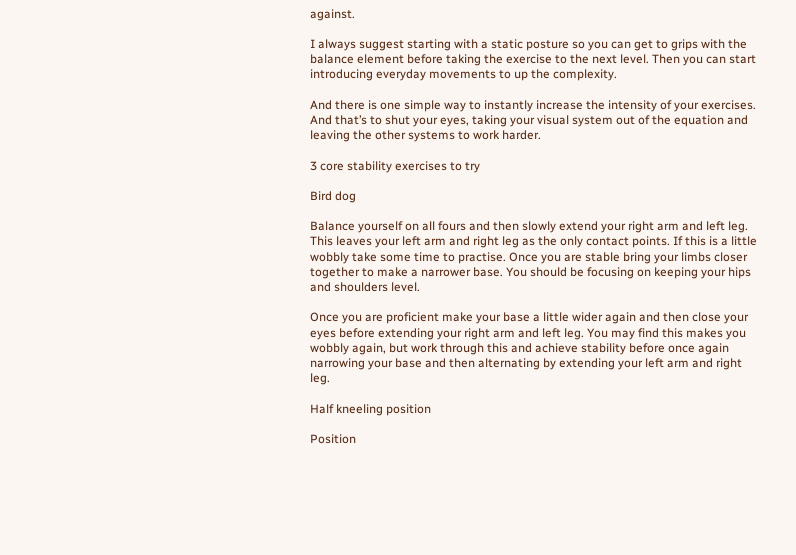against.

I always suggest starting with a static posture so you can get to grips with the balance element before taking the exercise to the next level. Then you can start introducing everyday movements to up the complexity.

And there is one simple way to instantly increase the intensity of your exercises. And that’s to shut your eyes, taking your visual system out of the equation and leaving the other systems to work harder.

3 core stability exercises to try

Bird dog

Balance yourself on all fours and then slowly extend your right arm and left leg. This leaves your left arm and right leg as the only contact points. If this is a little wobbly take some time to practise. Once you are stable bring your limbs closer together to make a narrower base. You should be focusing on keeping your hips and shoulders level.

Once you are proficient make your base a little wider again and then close your eyes before extending your right arm and left leg. You may find this makes you wobbly again, but work through this and achieve stability before once again narrowing your base and then alternating by extending your left arm and right leg.

Half kneeling position

Position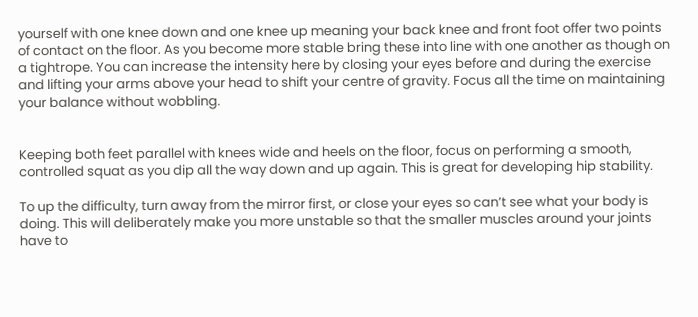yourself with one knee down and one knee up meaning your back knee and front foot offer two points of contact on the floor. As you become more stable bring these into line with one another as though on a tightrope. You can increase the intensity here by closing your eyes before and during the exercise and lifting your arms above your head to shift your centre of gravity. Focus all the time on maintaining your balance without wobbling.


Keeping both feet parallel with knees wide and heels on the floor, focus on performing a smooth, controlled squat as you dip all the way down and up again. This is great for developing hip stability.

To up the difficulty, turn away from the mirror first, or close your eyes so can’t see what your body is doing. This will deliberately make you more unstable so that the smaller muscles around your joints have to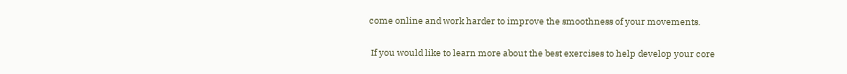come online and work harder to improve the smoothness of your movements.

 If you would like to learn more about the best exercises to help develop your core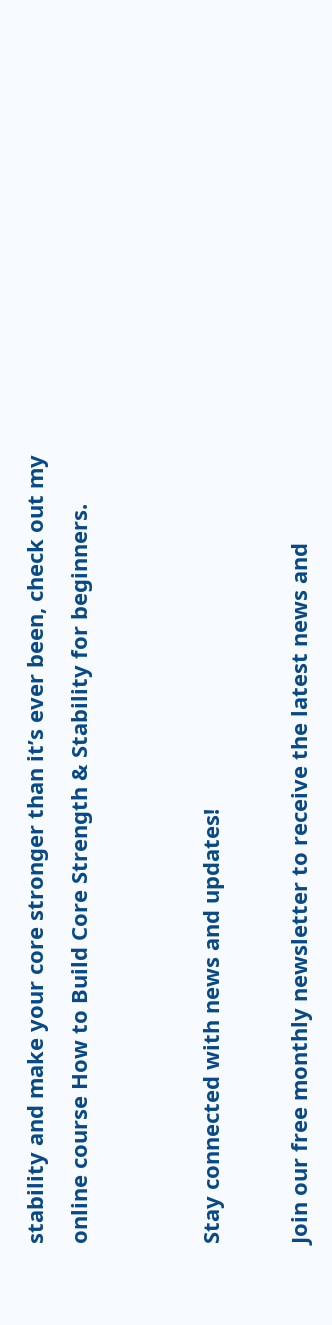stability and make your core stronger than it’s ever been, check out my online course How to Build Core Strength & Stability for beginners.


Stay connected with news and updates!

Join our free monthly newsletter to receive the latest news and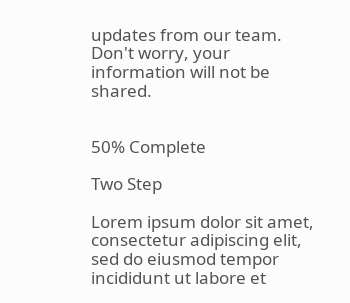updates from our team.
Don't worry, your information will not be shared.


50% Complete

Two Step

Lorem ipsum dolor sit amet, consectetur adipiscing elit, sed do eiusmod tempor incididunt ut labore et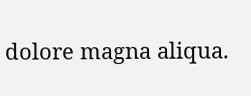dolore magna aliqua.